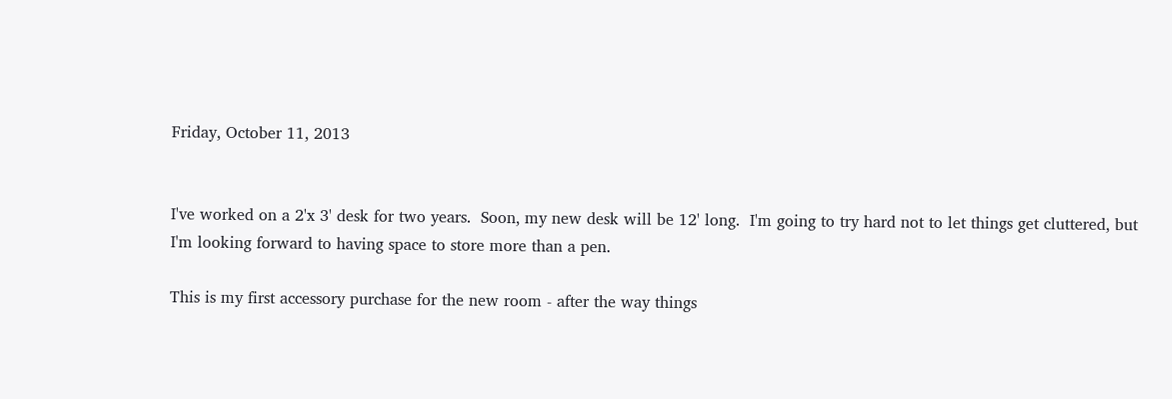Friday, October 11, 2013


I've worked on a 2'x 3' desk for two years.  Soon, my new desk will be 12' long.  I'm going to try hard not to let things get cluttered, but I'm looking forward to having space to store more than a pen.

This is my first accessory purchase for the new room - after the way things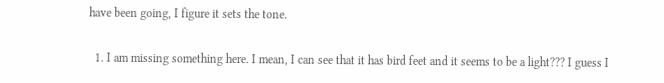have been going, I figure it sets the tone.


  1. I am missing something here. I mean, I can see that it has bird feet and it seems to be a light??? I guess I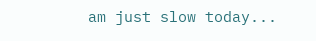am just slow today...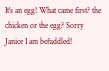It's an egg! What came first? the chicken or the egg? Sorry Janice I am befuddled!